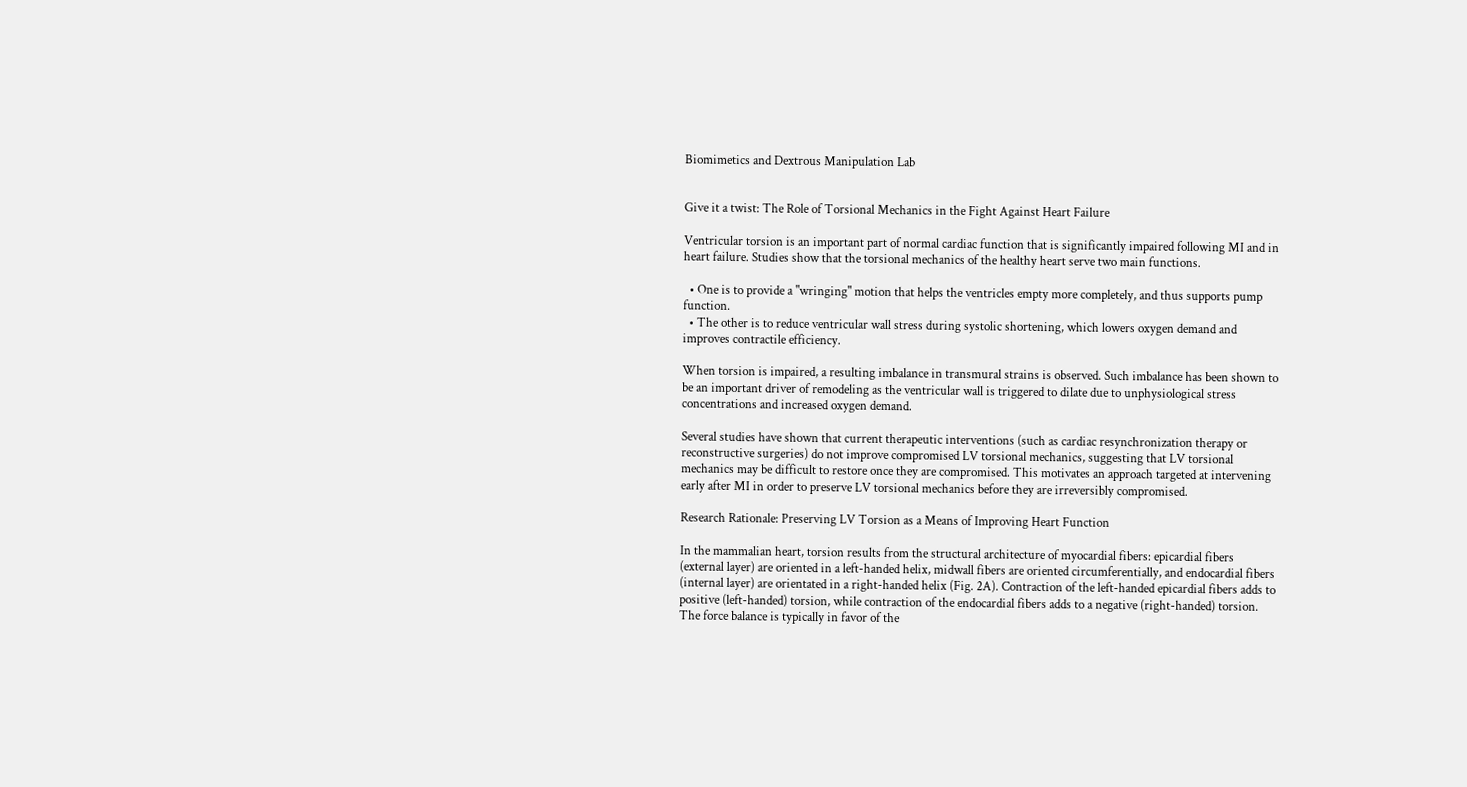Biomimetics and Dextrous Manipulation Lab


Give it a twist: The Role of Torsional Mechanics in the Fight Against Heart Failure

Ventricular torsion is an important part of normal cardiac function that is significantly impaired following MI and in heart failure. Studies show that the torsional mechanics of the healthy heart serve two main functions.

  • One is to provide a "wringing" motion that helps the ventricles empty more completely, and thus supports pump function.
  • The other is to reduce ventricular wall stress during systolic shortening, which lowers oxygen demand and improves contractile efficiency.

When torsion is impaired, a resulting imbalance in transmural strains is observed. Such imbalance has been shown to be an important driver of remodeling as the ventricular wall is triggered to dilate due to unphysiological stress concentrations and increased oxygen demand.

Several studies have shown that current therapeutic interventions (such as cardiac resynchronization therapy or reconstructive surgeries) do not improve compromised LV torsional mechanics, suggesting that LV torsional mechanics may be difficult to restore once they are compromised. This motivates an approach targeted at intervening early after MI in order to preserve LV torsional mechanics before they are irreversibly compromised.

Research Rationale: Preserving LV Torsion as a Means of Improving Heart Function

In the mammalian heart, torsion results from the structural architecture of myocardial fibers: epicardial fibers (external layer) are oriented in a left-handed helix, midwall fibers are oriented circumferentially, and endocardial fibers (internal layer) are orientated in a right-handed helix (Fig. 2A). Contraction of the left-handed epicardial fibers adds to positive (left-handed) torsion, while contraction of the endocardial fibers adds to a negative (right-handed) torsion. The force balance is typically in favor of the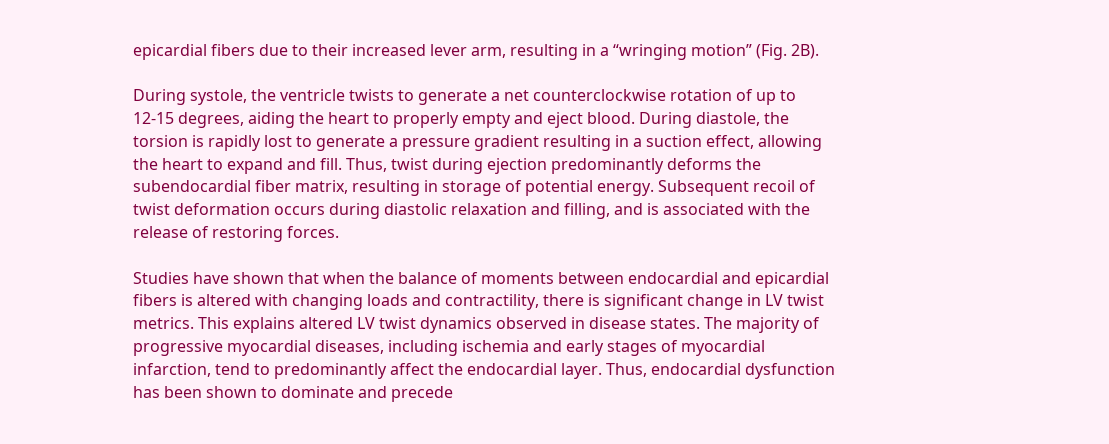epicardial fibers due to their increased lever arm, resulting in a “wringing motion” (Fig. 2B).

During systole, the ventricle twists to generate a net counterclockwise rotation of up to 12-15 degrees, aiding the heart to properly empty and eject blood. During diastole, the torsion is rapidly lost to generate a pressure gradient resulting in a suction effect, allowing the heart to expand and fill. Thus, twist during ejection predominantly deforms the subendocardial fiber matrix, resulting in storage of potential energy. Subsequent recoil of twist deformation occurs during diastolic relaxation and filling, and is associated with the release of restoring forces.

Studies have shown that when the balance of moments between endocardial and epicardial fibers is altered with changing loads and contractility, there is significant change in LV twist metrics. This explains altered LV twist dynamics observed in disease states. The majority of progressive myocardial diseases, including ischemia and early stages of myocardial infarction, tend to predominantly affect the endocardial layer. Thus, endocardial dysfunction has been shown to dominate and precede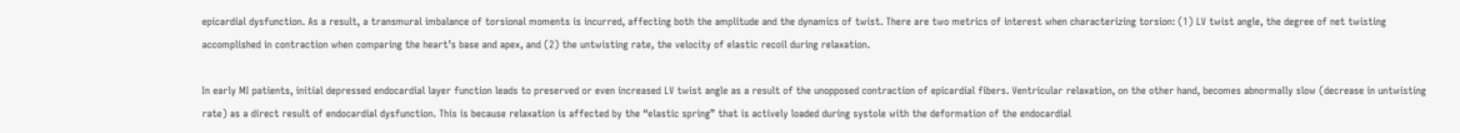epicardial dysfunction. As a result, a transmural imbalance of torsional moments is incurred, affecting both the amplitude and the dynamics of twist. There are two metrics of interest when characterizing torsion: (1) LV twist angle, the degree of net twisting accomplished in contraction when comparing the heart’s base and apex, and (2) the untwisting rate, the velocity of elastic recoil during relaxation.

In early MI patients, initial depressed endocardial layer function leads to preserved or even increased LV twist angle as a result of the unopposed contraction of epicardial fibers. Ventricular relaxation, on the other hand, becomes abnormally slow (decrease in untwisting rate) as a direct result of endocardial dysfunction. This is because relaxation is affected by the “elastic spring” that is actively loaded during systole with the deformation of the endocardial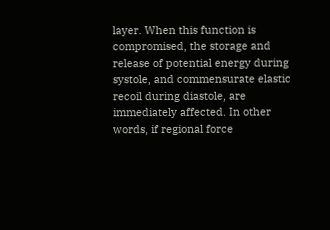layer. When this function is compromised, the storage and release of potential energy during systole, and commensurate elastic recoil during diastole, are immediately affected. In other words, if regional force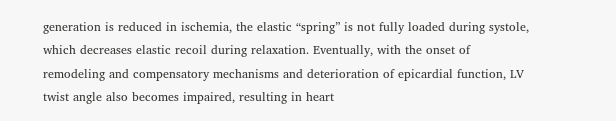generation is reduced in ischemia, the elastic “spring” is not fully loaded during systole, which decreases elastic recoil during relaxation. Eventually, with the onset of remodeling and compensatory mechanisms and deterioration of epicardial function, LV twist angle also becomes impaired, resulting in heart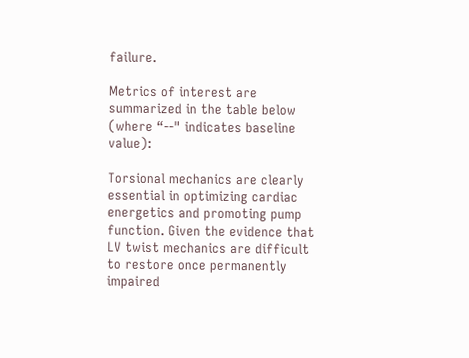failure.

Metrics of interest are summarized in the table below (where “--" indicates baseline value):

Torsional mechanics are clearly essential in optimizing cardiac energetics and promoting pump function. Given the evidence that LV twist mechanics are difficult to restore once permanently impaired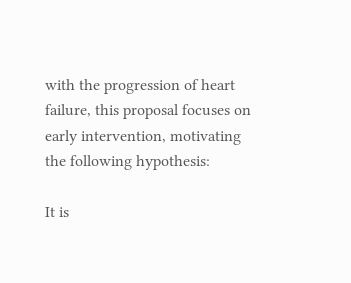with the progression of heart failure, this proposal focuses on early intervention, motivating the following hypothesis:

It is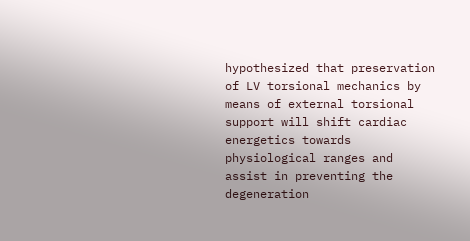hypothesized that preservation of LV torsional mechanics by means of external torsional support will shift cardiac energetics towards physiological ranges and assist in preventing the degeneration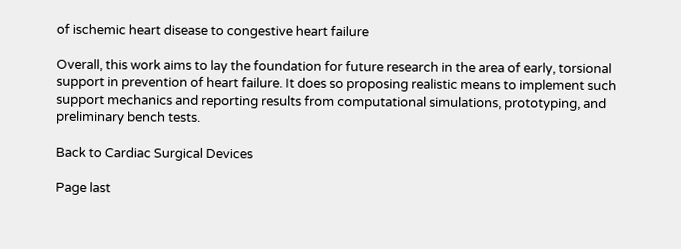of ischemic heart disease to congestive heart failure

Overall, this work aims to lay the foundation for future research in the area of early, torsional support in prevention of heart failure. It does so proposing realistic means to implement such support mechanics and reporting results from computational simulations, prototyping, and preliminary bench tests.

Back to Cardiac Surgical Devices

Page last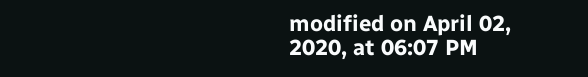modified on April 02, 2020, at 06:07 PM